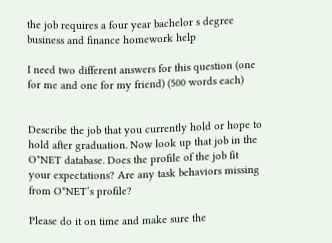the job requires a four year bachelor s degree business and finance homework help

I need two different answers for this question (one for me and one for my friend) (500 words each)


Describe the job that you currently hold or hope to hold after graduation. Now look up that job in the O*NET database. Does the profile of the job fit your expectations? Are any task behaviors missing from O*NET’s profile?

Please do it on time and make sure the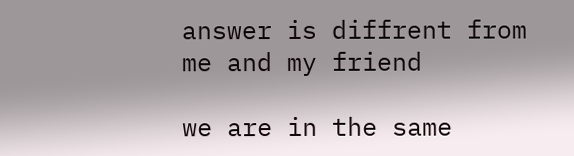answer is diffrent from me and my friend

we are in the same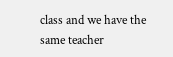class and we have the same teacher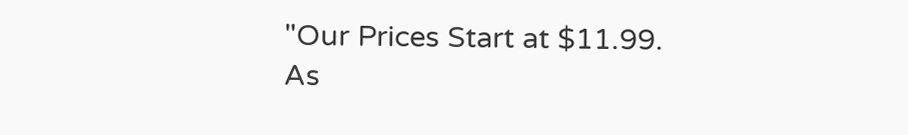"Our Prices Start at $11.99. As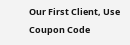Our First Client, Use Coupon Code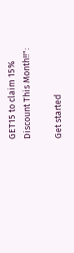GET15 to claim 15% Discount This Month!!":

Get started